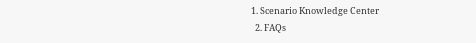1. Scenario Knowledge Center
  2. FAQs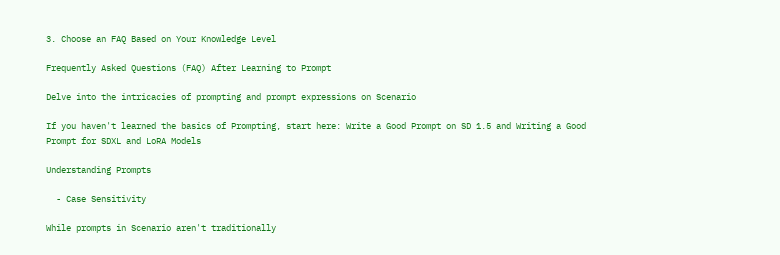3. Choose an FAQ Based on Your Knowledge Level

Frequently Asked Questions (FAQ) After Learning to Prompt

Delve into the intricacies of prompting and prompt expressions on Scenario

If you haven't learned the basics of Prompting, start here: Write a Good Prompt on SD 1.5 and Writing a Good Prompt for SDXL and LoRA Models

Understanding Prompts

  - Case Sensitivity

While prompts in Scenario aren't traditionally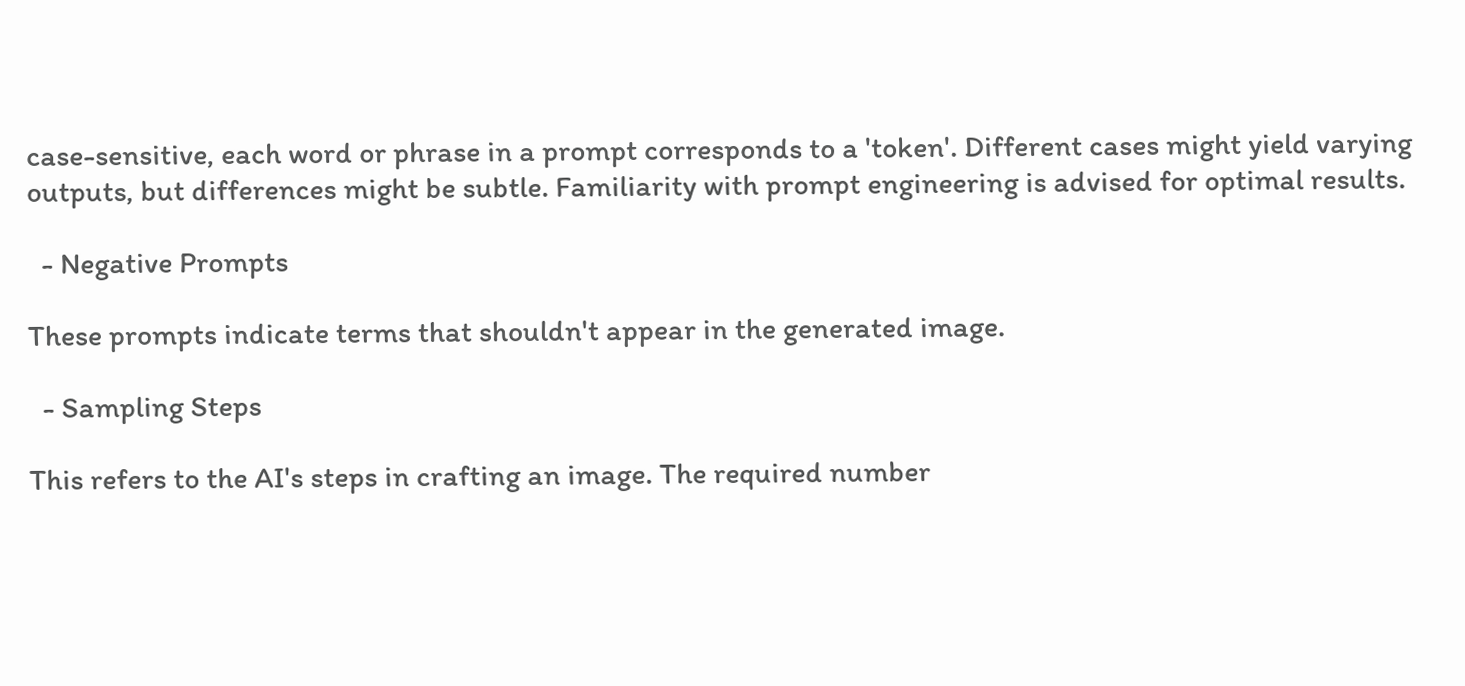case-sensitive, each word or phrase in a prompt corresponds to a 'token'. Different cases might yield varying outputs, but differences might be subtle. Familiarity with prompt engineering is advised for optimal results.

  - Negative Prompts

These prompts indicate terms that shouldn't appear in the generated image.

  - Sampling Steps

This refers to the AI's steps in crafting an image. The required number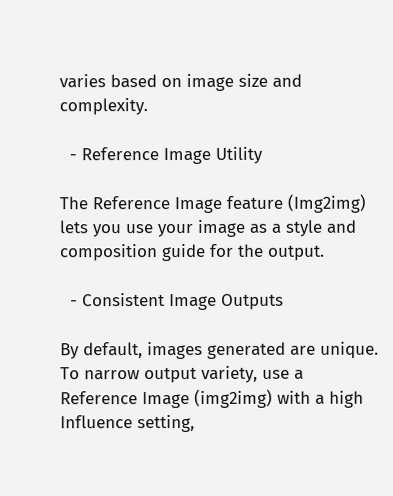varies based on image size and complexity.

  - Reference Image Utility

The Reference Image feature (Img2img) lets you use your image as a style and composition guide for the output.

  - Consistent Image Outputs

By default, images generated are unique. To narrow output variety, use a Reference Image (img2img) with a high Influence setting,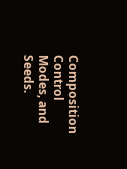Composition Control Modes, and Seeds.